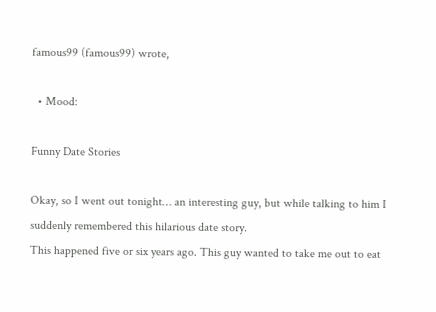famous99 (famous99) wrote,

  • Mood:

Funny Date Stories

Okay, so I went out tonight… an interesting guy, but while talking to him I suddenly remembered this hilarious date story.
This happened five or six years ago. This guy wanted to take me out to eat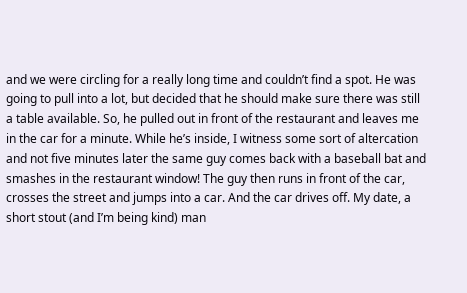and we were circling for a really long time and couldn’t find a spot. He was going to pull into a lot, but decided that he should make sure there was still a table available. So, he pulled out in front of the restaurant and leaves me in the car for a minute. While he’s inside, I witness some sort of altercation and not five minutes later the same guy comes back with a baseball bat and smashes in the restaurant window! The guy then runs in front of the car, crosses the street and jumps into a car. And the car drives off. My date, a short stout (and I’m being kind) man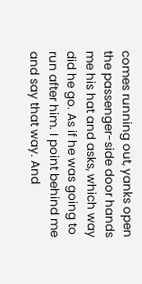comes running out, yanks open the passenger-side door hands me his hat and asks, which way did he go. As if he was going to run after him. I point behind me and say that way. And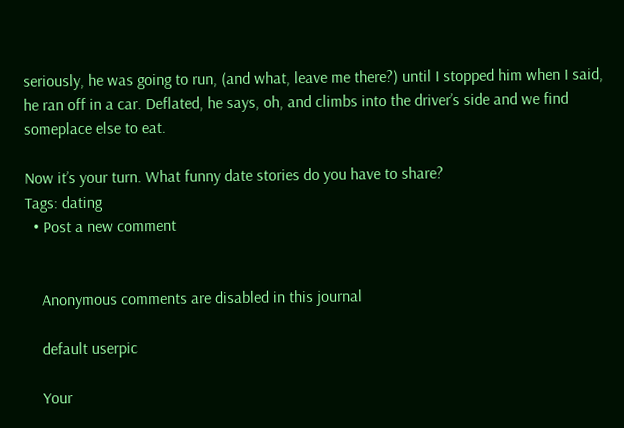seriously, he was going to run, (and what, leave me there?) until I stopped him when I said, he ran off in a car. Deflated, he says, oh, and climbs into the driver’s side and we find someplace else to eat.

Now it’s your turn. What funny date stories do you have to share?
Tags: dating
  • Post a new comment


    Anonymous comments are disabled in this journal

    default userpic

    Your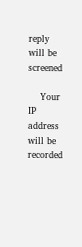reply will be screened

    Your IP address will be recorded